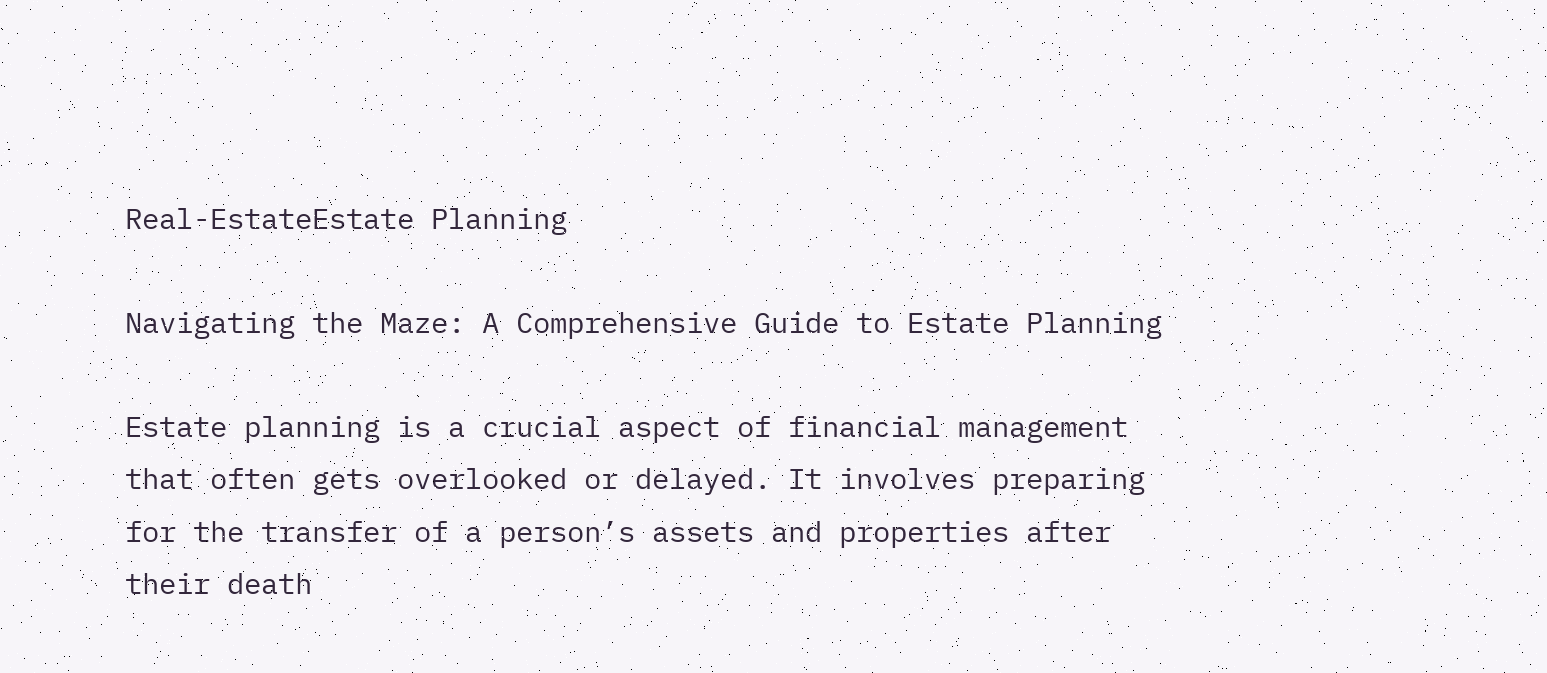Real-EstateEstate Planning

Navigating the Maze: A Comprehensive Guide to Estate Planning

Estate planning is a crucial aspect of financial management that often gets overlooked or delayed. It involves preparing for the transfer of a person’s assets and properties after their death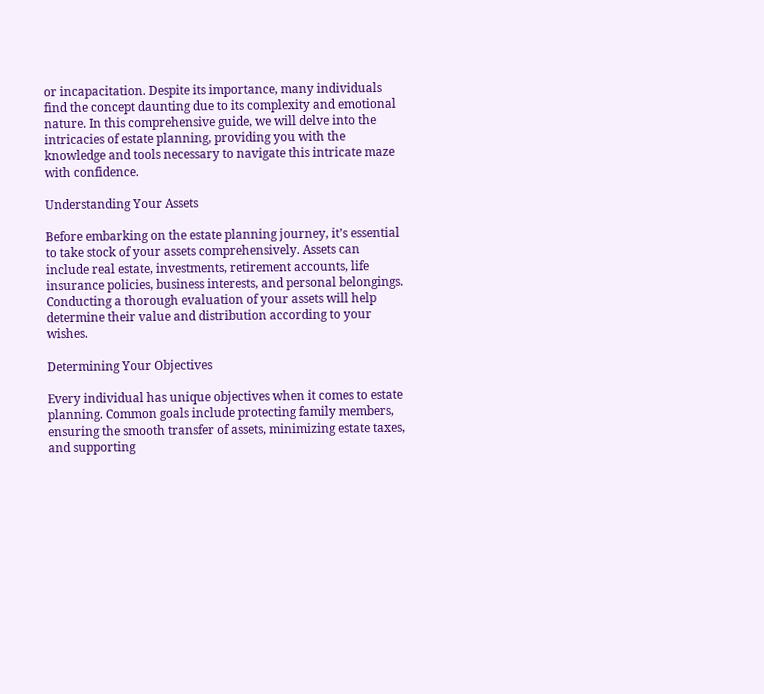or incapacitation. Despite its importance, many individuals find the concept daunting due to its complexity and emotional nature. In this comprehensive guide, we will delve into the intricacies of estate planning, providing you with the knowledge and tools necessary to navigate this intricate maze with confidence.

Understanding Your Assets

Before embarking on the estate planning journey, it’s essential to take stock of your assets comprehensively. Assets can include real estate, investments, retirement accounts, life insurance policies, business interests, and personal belongings. Conducting a thorough evaluation of your assets will help determine their value and distribution according to your wishes.

Determining Your Objectives

Every individual has unique objectives when it comes to estate planning. Common goals include protecting family members, ensuring the smooth transfer of assets, minimizing estate taxes, and supporting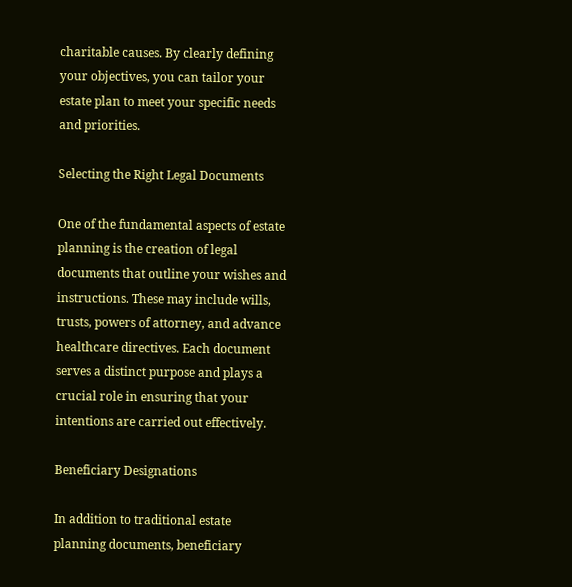charitable causes. By clearly defining your objectives, you can tailor your estate plan to meet your specific needs and priorities.

Selecting the Right Legal Documents

One of the fundamental aspects of estate planning is the creation of legal documents that outline your wishes and instructions. These may include wills, trusts, powers of attorney, and advance healthcare directives. Each document serves a distinct purpose and plays a crucial role in ensuring that your intentions are carried out effectively.

Beneficiary Designations

In addition to traditional estate planning documents, beneficiary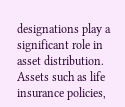designations play a significant role in asset distribution. Assets such as life insurance policies,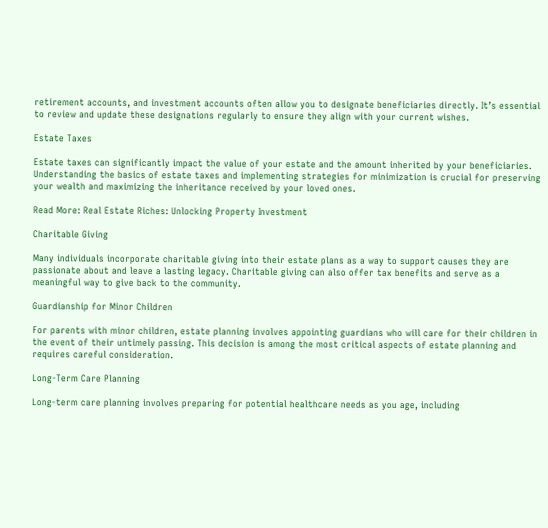retirement accounts, and investment accounts often allow you to designate beneficiaries directly. It’s essential to review and update these designations regularly to ensure they align with your current wishes.

Estate Taxes

Estate taxes can significantly impact the value of your estate and the amount inherited by your beneficiaries. Understanding the basics of estate taxes and implementing strategies for minimization is crucial for preserving your wealth and maximizing the inheritance received by your loved ones.

Read More: Real Estate Riches: Unlocking Property Investment

Charitable Giving

Many individuals incorporate charitable giving into their estate plans as a way to support causes they are passionate about and leave a lasting legacy. Charitable giving can also offer tax benefits and serve as a meaningful way to give back to the community.

Guardianship for Minor Children

For parents with minor children, estate planning involves appointing guardians who will care for their children in the event of their untimely passing. This decision is among the most critical aspects of estate planning and requires careful consideration.

Long-Term Care Planning

Long-term care planning involves preparing for potential healthcare needs as you age, including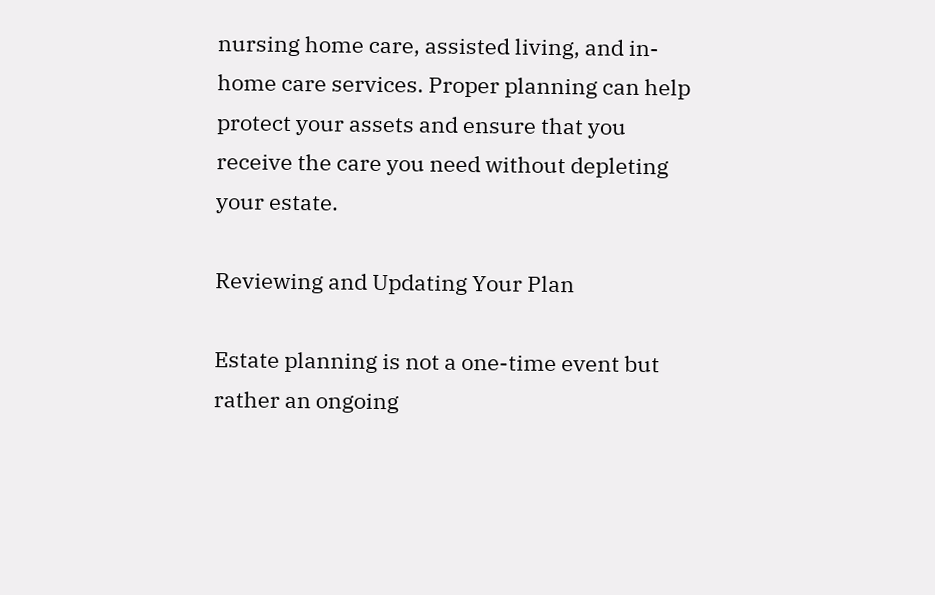nursing home care, assisted living, and in-home care services. Proper planning can help protect your assets and ensure that you receive the care you need without depleting your estate.

Reviewing and Updating Your Plan

Estate planning is not a one-time event but rather an ongoing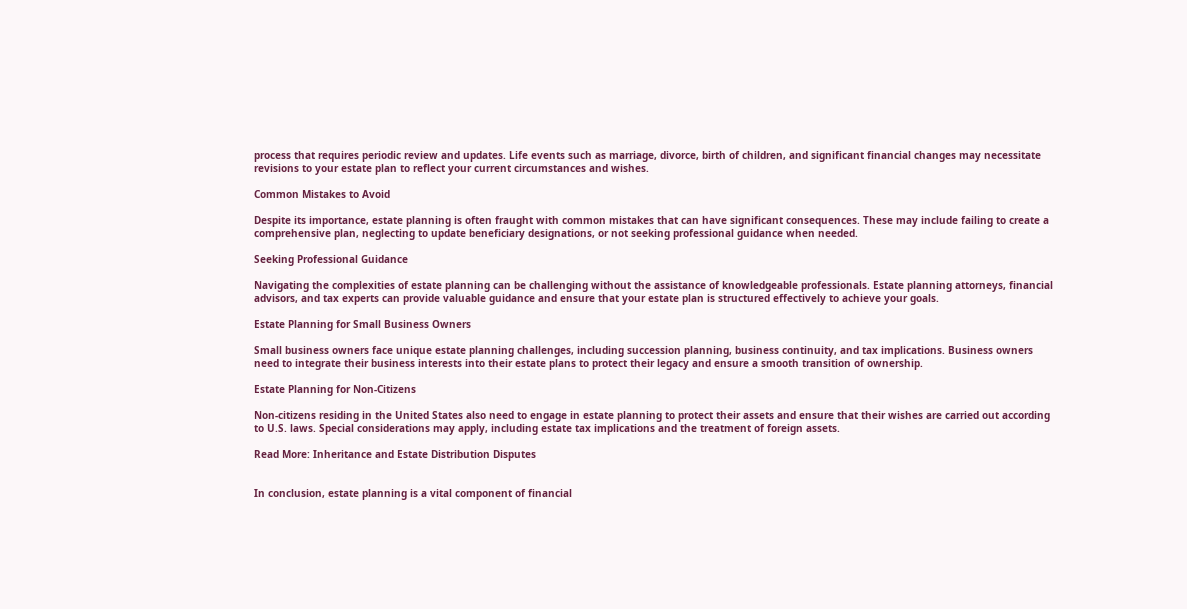process that requires periodic review and updates. Life events such as marriage, divorce, birth of children, and significant financial changes may necessitate revisions to your estate plan to reflect your current circumstances and wishes.

Common Mistakes to Avoid

Despite its importance, estate planning is often fraught with common mistakes that can have significant consequences. These may include failing to create a comprehensive plan, neglecting to update beneficiary designations, or not seeking professional guidance when needed.

Seeking Professional Guidance

Navigating the complexities of estate planning can be challenging without the assistance of knowledgeable professionals. Estate planning attorneys, financial advisors, and tax experts can provide valuable guidance and ensure that your estate plan is structured effectively to achieve your goals.

Estate Planning for Small Business Owners

Small business owners face unique estate planning challenges, including succession planning, business continuity, and tax implications. Business owners need to integrate their business interests into their estate plans to protect their legacy and ensure a smooth transition of ownership.

Estate Planning for Non-Citizens

Non-citizens residing in the United States also need to engage in estate planning to protect their assets and ensure that their wishes are carried out according to U.S. laws. Special considerations may apply, including estate tax implications and the treatment of foreign assets.

Read More: Inheritance and Estate Distribution Disputes


In conclusion, estate planning is a vital component of financial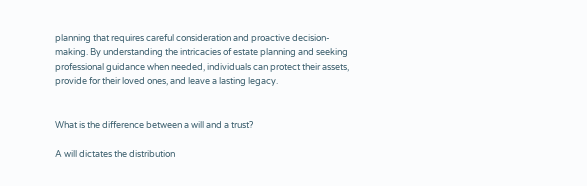planning that requires careful consideration and proactive decision-making. By understanding the intricacies of estate planning and seeking professional guidance when needed, individuals can protect their assets, provide for their loved ones, and leave a lasting legacy.


What is the difference between a will and a trust?

A will dictates the distribution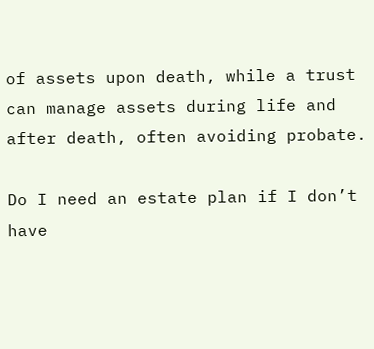of assets upon death, while a trust can manage assets during life and after death, often avoiding probate.

Do I need an estate plan if I don’t have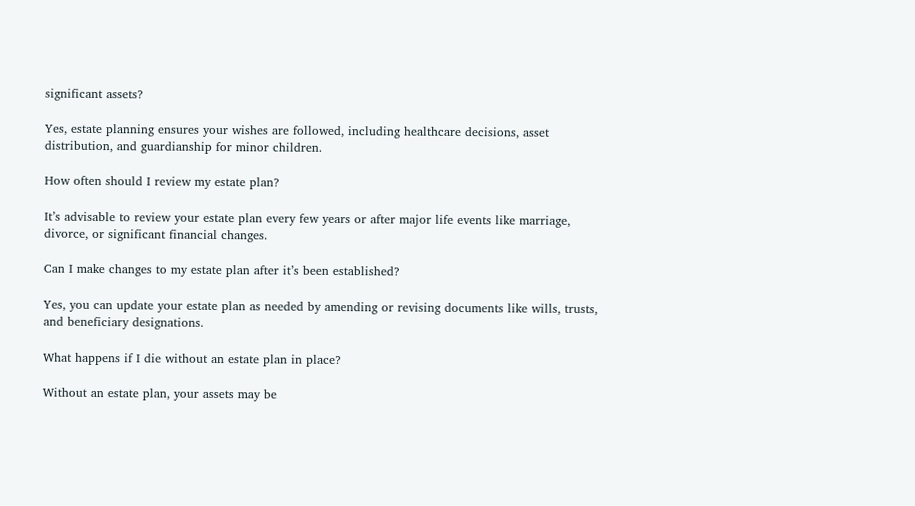significant assets?

Yes, estate planning ensures your wishes are followed, including healthcare decisions, asset distribution, and guardianship for minor children.

How often should I review my estate plan?

It’s advisable to review your estate plan every few years or after major life events like marriage, divorce, or significant financial changes.

Can I make changes to my estate plan after it’s been established?

Yes, you can update your estate plan as needed by amending or revising documents like wills, trusts, and beneficiary designations.

What happens if I die without an estate plan in place?

Without an estate plan, your assets may be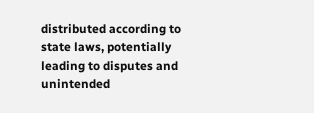distributed according to state laws, potentially leading to disputes and unintended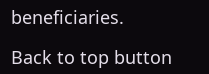beneficiaries.

Back to top button